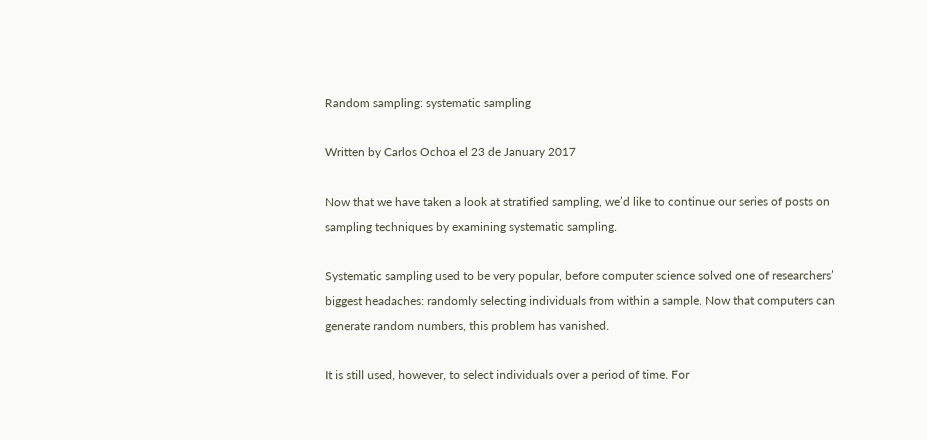Random sampling: systematic sampling

Written by Carlos Ochoa el 23 de January 2017

Now that we have taken a look at stratified sampling, we’d like to continue our series of posts on sampling techniques by examining systematic sampling.

Systematic sampling used to be very popular, before computer science solved one of researchers’ biggest headaches: randomly selecting individuals from within a sample. Now that computers can generate random numbers, this problem has vanished.

It is still used, however, to select individuals over a period of time. For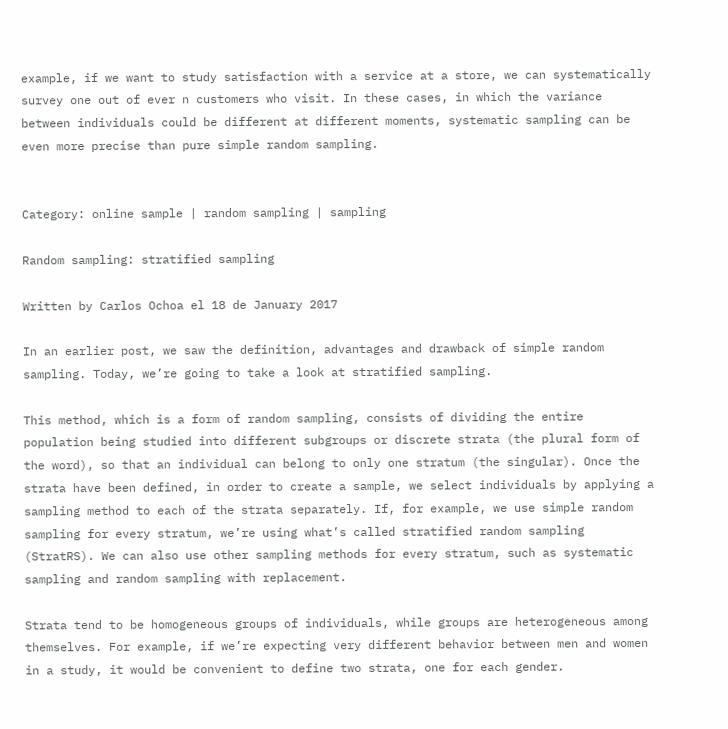example, if we want to study satisfaction with a service at a store, we can systematically survey one out of ever n customers who visit. In these cases, in which the variance between individuals could be different at different moments, systematic sampling can be even more precise than pure simple random sampling.


Category: online sample | random sampling | sampling

Random sampling: stratified sampling

Written by Carlos Ochoa el 18 de January 2017

In an earlier post, we saw the definition, advantages and drawback of simple random sampling. Today, we’re going to take a look at stratified sampling.

This method, which is a form of random sampling, consists of dividing the entire population being studied into different subgroups or discrete strata (the plural form of the word), so that an individual can belong to only one stratum (the singular). Once the strata have been defined, in order to create a sample, we select individuals by applying a sampling method to each of the strata separately. If, for example, we use simple random sampling for every stratum, we’re using what’s called stratified random sampling (StratRS). We can also use other sampling methods for every stratum, such as systematic sampling and random sampling with replacement.

Strata tend to be homogeneous groups of individuals, while groups are heterogeneous among themselves. For example, if we’re expecting very different behavior between men and women in a study, it would be convenient to define two strata, one for each gender.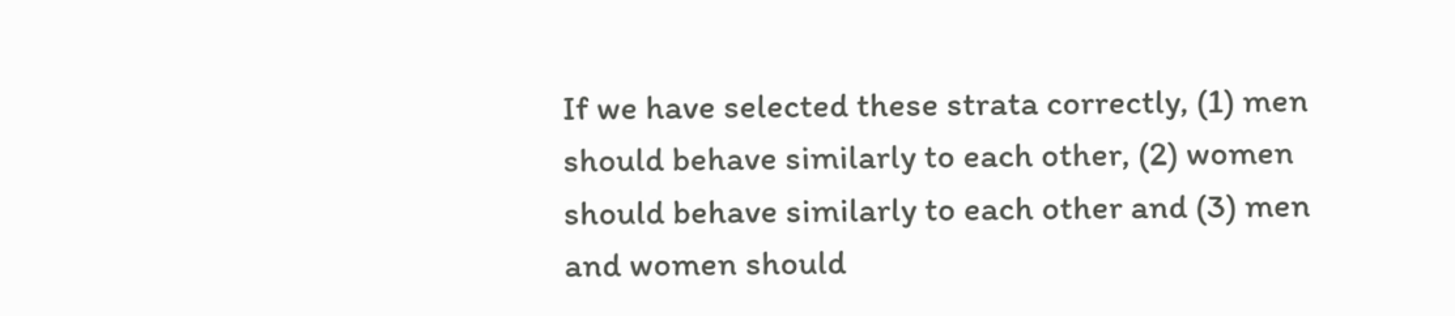If we have selected these strata correctly, (1) men should behave similarly to each other, (2) women should behave similarly to each other and (3) men and women should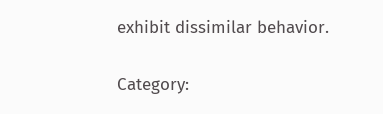exhibit dissimilar behavior.

Category: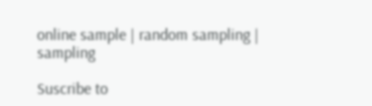online sample | random sampling | sampling

Suscribe to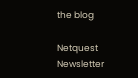the blog

Netquest Newsletter